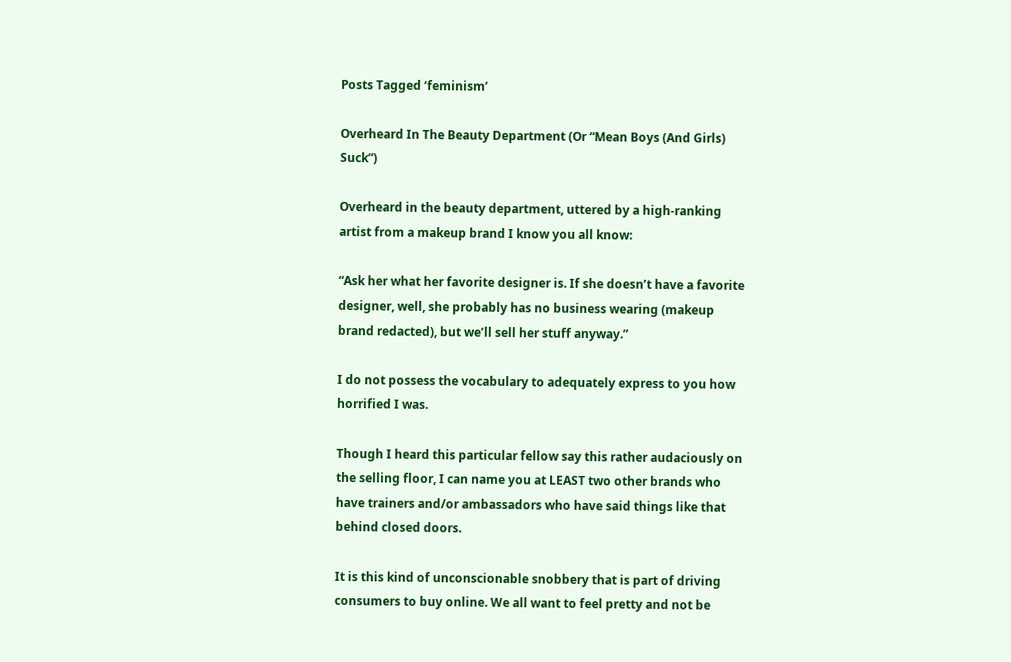Posts Tagged ‘feminism’

Overheard In The Beauty Department (Or “Mean Boys (And Girls) Suck”)

Overheard in the beauty department, uttered by a high-ranking artist from a makeup brand I know you all know:

“Ask her what her favorite designer is. If she doesn’t have a favorite designer, well, she probably has no business wearing (makeup brand redacted), but we’ll sell her stuff anyway.”

I do not possess the vocabulary to adequately express to you how horrified I was.

Though I heard this particular fellow say this rather audaciously on the selling floor, I can name you at LEAST two other brands who have trainers and/or ambassadors who have said things like that behind closed doors.

It is this kind of unconscionable snobbery that is part of driving consumers to buy online. We all want to feel pretty and not be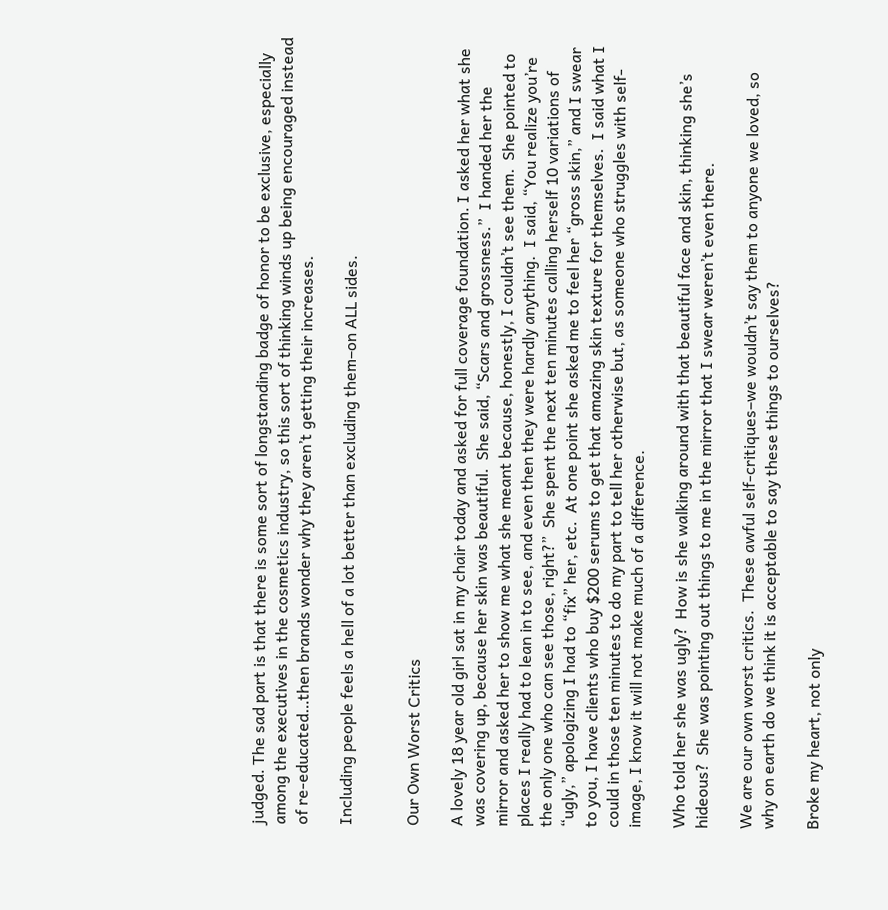judged. The sad part is that there is some sort of longstanding badge of honor to be exclusive, especially among the executives in the cosmetics industry, so this sort of thinking winds up being encouraged instead of re-educated…then brands wonder why they aren’t getting their increases.

Including people feels a hell of a lot better than excluding them–on ALL sides.


Our Own Worst Critics

A lovely 18 year old girl sat in my chair today and asked for full coverage foundation. I asked her what she was covering up, because her skin was beautiful.  She said, “Scars and grossness.”  I handed her the mirror and asked her to show me what she meant because, honestly, I couldn’t see them.  She pointed to places I really had to lean in to see, and even then they were hardly anything.  I said, “You realize you’re the only one who can see those, right?”  She spent the next ten minutes calling herself 10 variations of “ugly,” apologizing I had to “fix” her, etc.  At one point she asked me to feel her “gross skin,” and I swear to you, I have clients who buy $200 serums to get that amazing skin texture for themselves.  I said what I could in those ten minutes to do my part to tell her otherwise but, as someone who struggles with self-image, I know it will not make much of a difference.

Who told her she was ugly?  How is she walking around with that beautiful face and skin, thinking she’s hideous?  She was pointing out things to me in the mirror that I swear weren’t even there.

We are our own worst critics.  These awful self-critiques–we wouldn’t say them to anyone we loved, so why on earth do we think it is acceptable to say these things to ourselves?

Broke my heart, not only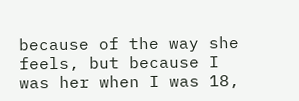because of the way she feels, but because I was her when I was 18,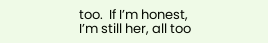too.  If I’m honest, I’m still her, all too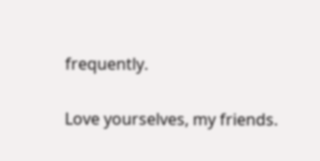frequently.

Love yourselves, my friends.